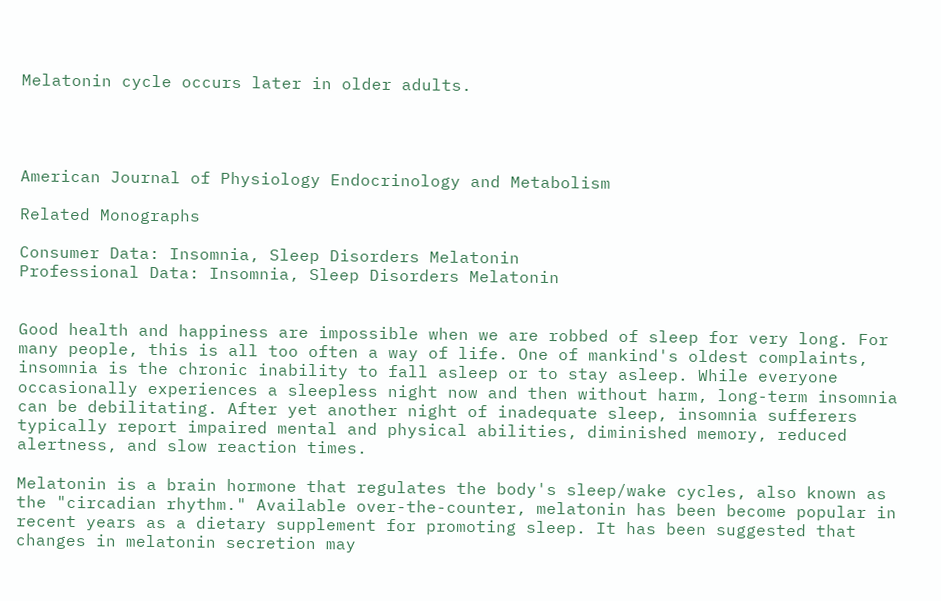Melatonin cycle occurs later in older adults.




American Journal of Physiology Endocrinology and Metabolism

Related Monographs

Consumer Data: Insomnia, Sleep Disorders Melatonin
Professional Data: Insomnia, Sleep Disorders Melatonin


Good health and happiness are impossible when we are robbed of sleep for very long. For many people, this is all too often a way of life. One of mankind's oldest complaints, insomnia is the chronic inability to fall asleep or to stay asleep. While everyone occasionally experiences a sleepless night now and then without harm, long-term insomnia can be debilitating. After yet another night of inadequate sleep, insomnia sufferers typically report impaired mental and physical abilities, diminished memory, reduced alertness, and slow reaction times.

Melatonin is a brain hormone that regulates the body's sleep/wake cycles, also known as the "circadian rhythm." Available over-the-counter, melatonin has been become popular in recent years as a dietary supplement for promoting sleep. It has been suggested that changes in melatonin secretion may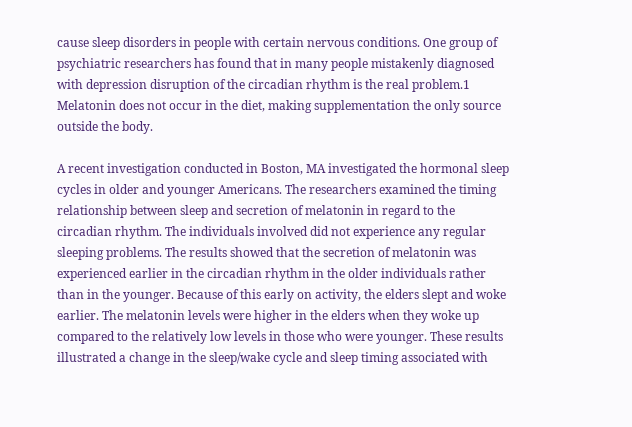cause sleep disorders in people with certain nervous conditions. One group of psychiatric researchers has found that in many people mistakenly diagnosed with depression disruption of the circadian rhythm is the real problem.1 Melatonin does not occur in the diet, making supplementation the only source outside the body.

A recent investigation conducted in Boston, MA investigated the hormonal sleep cycles in older and younger Americans. The researchers examined the timing relationship between sleep and secretion of melatonin in regard to the circadian rhythm. The individuals involved did not experience any regular sleeping problems. The results showed that the secretion of melatonin was experienced earlier in the circadian rhythm in the older individuals rather than in the younger. Because of this early on activity, the elders slept and woke earlier. The melatonin levels were higher in the elders when they woke up compared to the relatively low levels in those who were younger. These results illustrated a change in the sleep/wake cycle and sleep timing associated with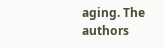aging. The authors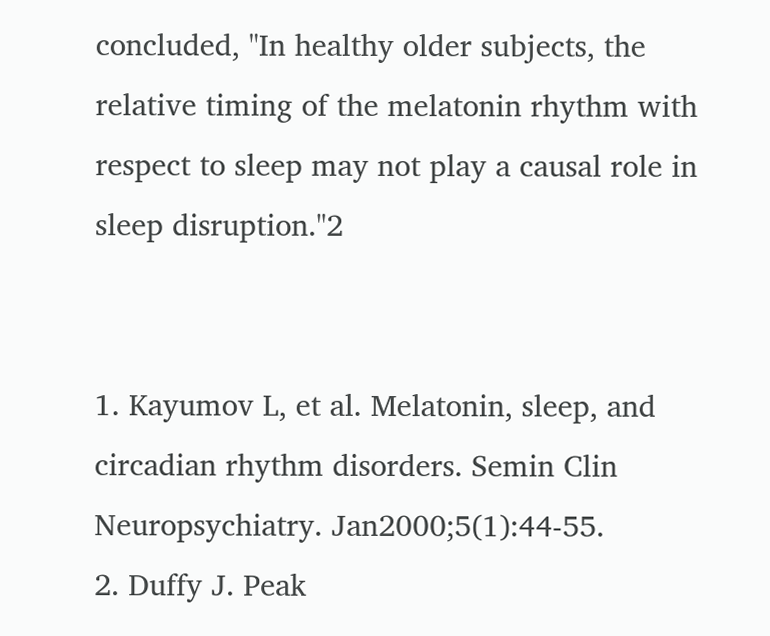concluded, "In healthy older subjects, the relative timing of the melatonin rhythm with respect to sleep may not play a causal role in sleep disruption."2


1. Kayumov L, et al. Melatonin, sleep, and circadian rhythm disorders. Semin Clin Neuropsychiatry. Jan2000;5(1):44-55.
2. Duffy J. Peak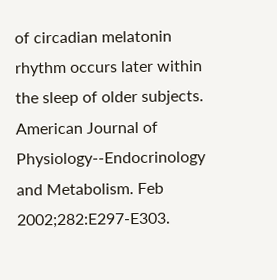of circadian melatonin rhythm occurs later within the sleep of older subjects. American Journal of Physiology--Endocrinology and Metabolism. Feb 2002;282:E297-E303.